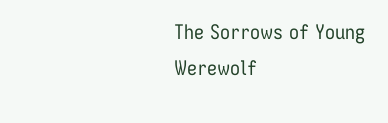The Sorrows of Young Werewolf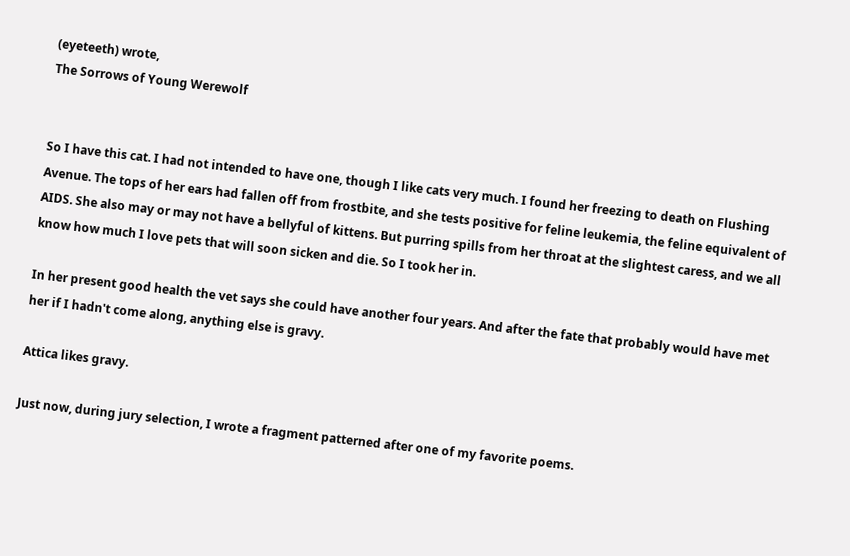(eyeteeth) wrote,
The Sorrows of Young Werewolf


So I have this cat. I had not intended to have one, though I like cats very much. I found her freezing to death on Flushing Avenue. The tops of her ears had fallen off from frostbite, and she tests positive for feline leukemia, the feline equivalent of AIDS. She also may or may not have a bellyful of kittens. But purring spills from her throat at the slightest caress, and we all know how much I love pets that will soon sicken and die. So I took her in.

In her present good health the vet says she could have another four years. And after the fate that probably would have met her if I hadn't come along, anything else is gravy.

Attica likes gravy.

Just now, during jury selection, I wrote a fragment patterned after one of my favorite poems.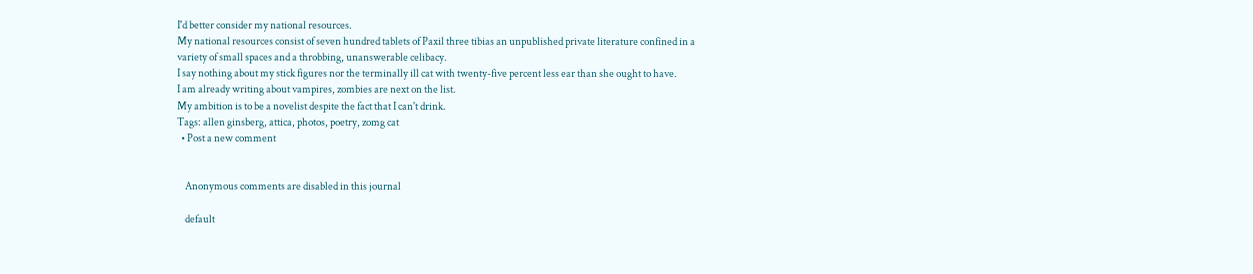I'd better consider my national resources.
My national resources consist of seven hundred tablets of Paxil three tibias an unpublished private literature confined in a variety of small spaces and a throbbing, unanswerable celibacy.
I say nothing about my stick figures nor the terminally ill cat with twenty-five percent less ear than she ought to have.
I am already writing about vampires, zombies are next on the list.
My ambition is to be a novelist despite the fact that I can't drink.
Tags: allen ginsberg, attica, photos, poetry, zomg cat
  • Post a new comment


    Anonymous comments are disabled in this journal

    default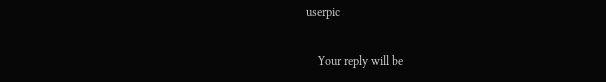userpic

    Your reply will be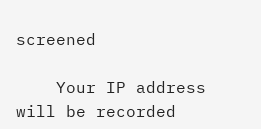screened

    Your IP address will be recorded